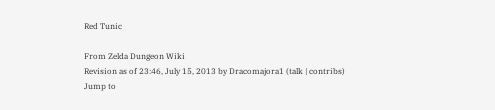Red Tunic

From Zelda Dungeon Wiki
Revision as of 23:46, July 15, 2013 by Dracomajora1 (talk | contribs)
Jump to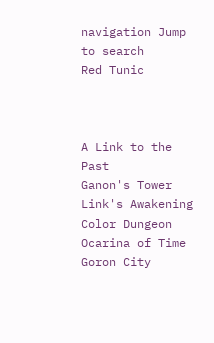navigation Jump to search
Red Tunic



A Link to the Past
Ganon's Tower
Link's Awakening
Color Dungeon
Ocarina of Time
Goron City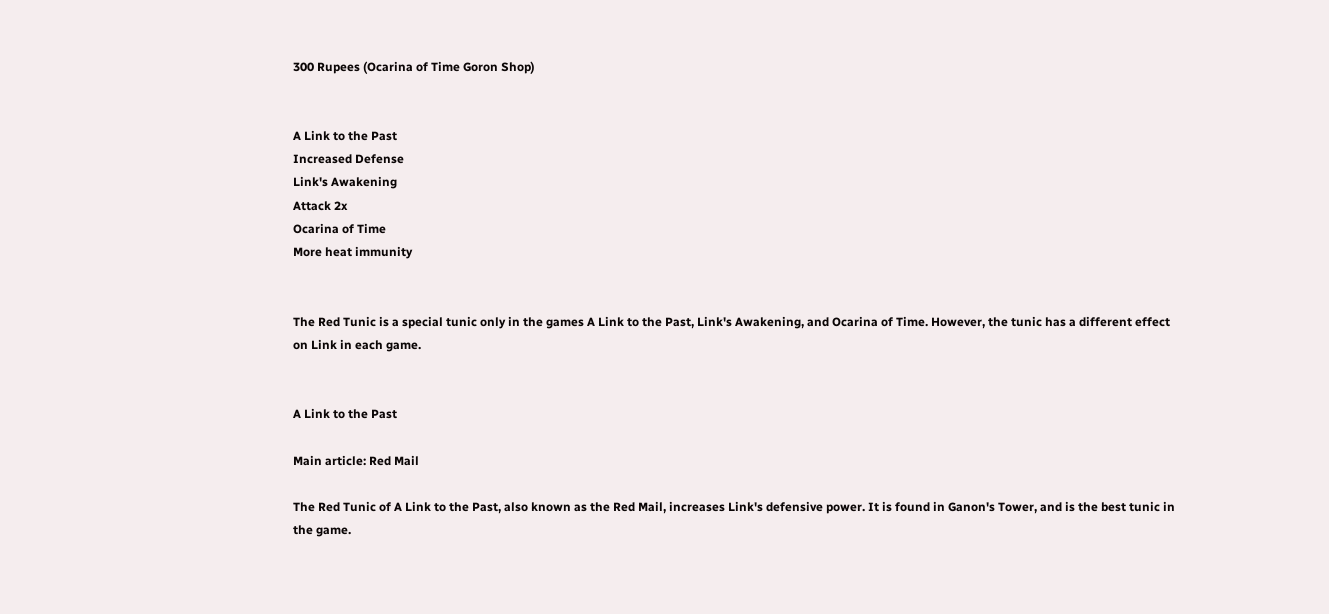300 Rupees (Ocarina of Time Goron Shop)


A Link to the Past
Increased Defense
Link's Awakening
Attack 2x
Ocarina of Time
More heat immunity


The Red Tunic is a special tunic only in the games A Link to the Past, Link's Awakening, and Ocarina of Time. However, the tunic has a different effect on Link in each game.


A Link to the Past

Main article: Red Mail

The Red Tunic of A Link to the Past, also known as the Red Mail, increases Link's defensive power. It is found in Ganon's Tower, and is the best tunic in the game.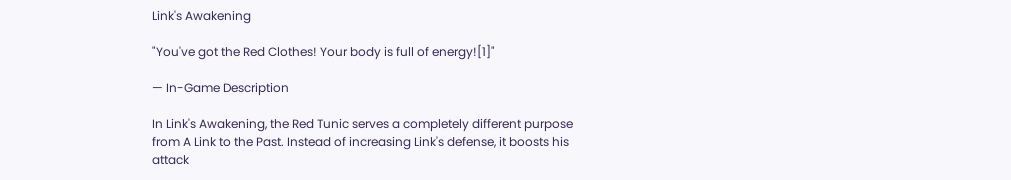Link's Awakening

"You've got the Red Clothes! Your body is full of energy![1]"

— In-Game Description

In Link's Awakening, the Red Tunic serves a completely different purpose from A Link to the Past. Instead of increasing Link's defense, it boosts his attack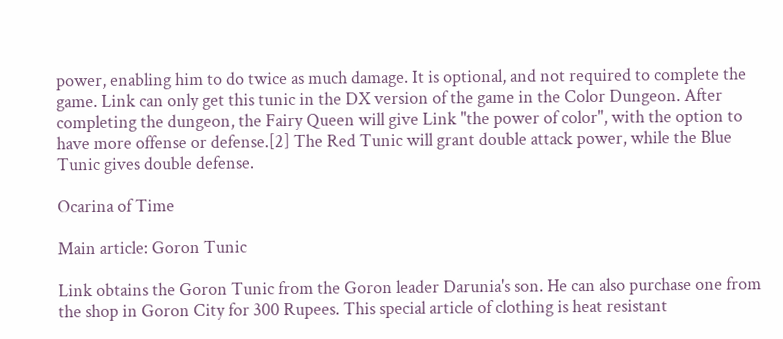power, enabling him to do twice as much damage. It is optional, and not required to complete the game. Link can only get this tunic in the DX version of the game in the Color Dungeon. After completing the dungeon, the Fairy Queen will give Link "the power of color", with the option to have more offense or defense.[2] The Red Tunic will grant double attack power, while the Blue Tunic gives double defense.

Ocarina of Time

Main article: Goron Tunic

Link obtains the Goron Tunic from the Goron leader Darunia's son. He can also purchase one from the shop in Goron City for 300 Rupees. This special article of clothing is heat resistant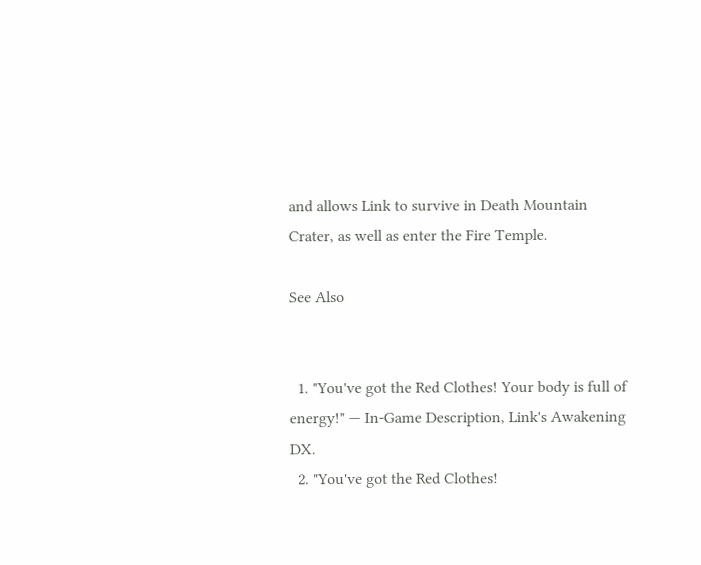and allows Link to survive in Death Mountain Crater, as well as enter the Fire Temple.

See Also


  1. "You've got the Red Clothes! Your body is full of energy!" — In-Game Description, Link's Awakening DX.
  2. "You've got the Red Clothes!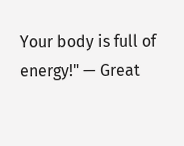Your body is full of energy!" — Great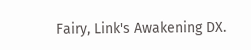Fairy, Link's Awakening DX.